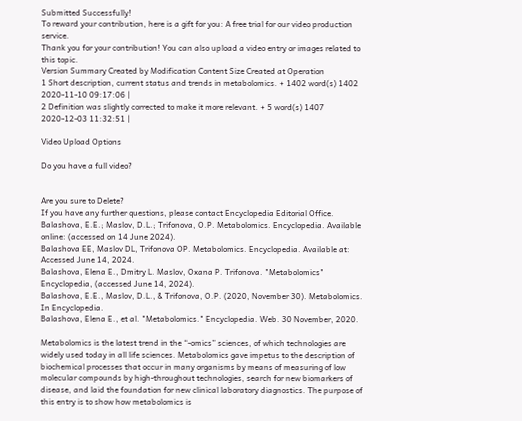Submitted Successfully!
To reward your contribution, here is a gift for you: A free trial for our video production service.
Thank you for your contribution! You can also upload a video entry or images related to this topic.
Version Summary Created by Modification Content Size Created at Operation
1 Short description, current status and trends in metabolomics. + 1402 word(s) 1402 2020-11-10 09:17:06 |
2 Definition was slightly corrected to make it more relevant. + 5 word(s) 1407 2020-12-03 11:32:51 |

Video Upload Options

Do you have a full video?


Are you sure to Delete?
If you have any further questions, please contact Encyclopedia Editorial Office.
Balashova, E.E.; Maslov, D.L.; Trifonova, O.P. Metabolomics. Encyclopedia. Available online: (accessed on 14 June 2024).
Balashova EE, Maslov DL, Trifonova OP. Metabolomics. Encyclopedia. Available at: Accessed June 14, 2024.
Balashova, Elena E., Dmitry L. Maslov, Oxana P. Trifonova. "Metabolomics" Encyclopedia, (accessed June 14, 2024).
Balashova, E.E., Maslov, D.L., & Trifonova, O.P. (2020, November 30). Metabolomics. In Encyclopedia.
Balashova, Elena E., et al. "Metabolomics." Encyclopedia. Web. 30 November, 2020.

Metabolomics is the latest trend in the “-omics” sciences, of which technologies are widely used today in all life sciences. Metabolomics gave impetus to the description of biochemical processes that occur in many organisms by means of measuring of low molecular compounds by high-throughout technologies, search for new biomarkers of disease, and laid the foundation for new clinical laboratory diagnostics. The purpose of this entry is to show how metabolomics is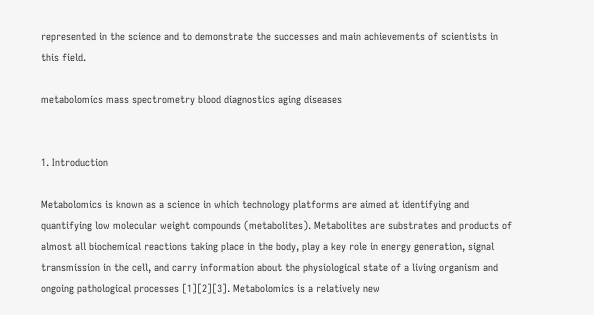represented in the science and to demonstrate the successes and main achievements of scientists in this field.

metabolomics mass spectrometry blood diagnostics aging diseases


1. Introduction

Metabolomics is known as a science in which technology platforms are aimed at identifying and quantifying low molecular weight compounds (metabolites). Metabolites are substrates and products of almost all biochemical reactions taking place in the body, play a key role in energy generation, signal transmission in the cell, and carry information about the physiological state of a living organism and ongoing pathological processes [1][2][3]. Metabolomics is a relatively new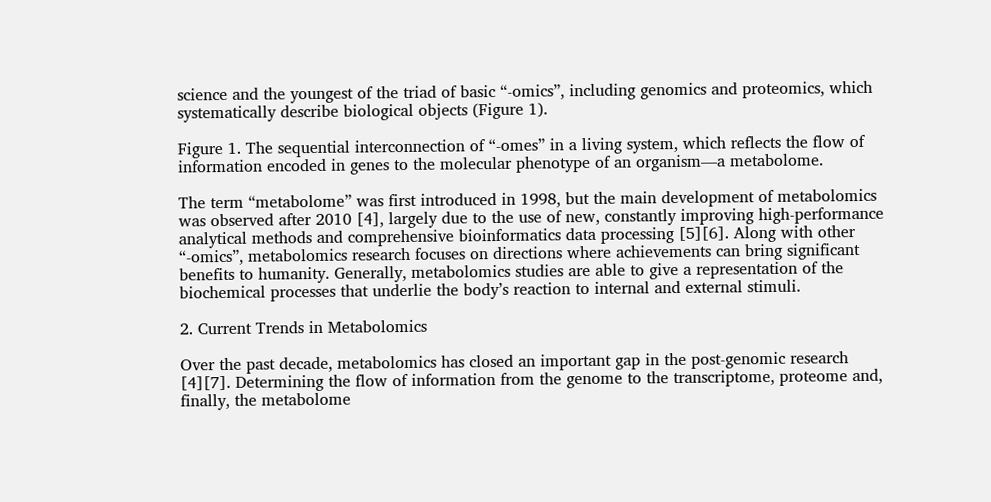science and the youngest of the triad of basic “-omics”, including genomics and proteomics, which systematically describe biological objects (Figure 1).

Figure 1. The sequential interconnection of “-omes” in a living system, which reflects the flow of information encoded in genes to the molecular phenotype of an organism—a metabolome.

The term “metabolome” was first introduced in 1998, but the main development of metabolomics was observed after 2010 [4], largely due to the use of new, constantly improving high-performance analytical methods and comprehensive bioinformatics data processing [5][6]. Along with other “-omics”, metabolomics research focuses on directions where achievements can bring significant benefits to humanity. Generally, metabolomics studies are able to give a representation of the biochemical processes that underlie the body’s reaction to internal and external stimuli.

2. Current Trends in Metabolomics

Over the past decade, metabolomics has closed an important gap in the post-genomic research [4][7]. Determining the flow of information from the genome to the transcriptome, proteome and, finally, the metabolome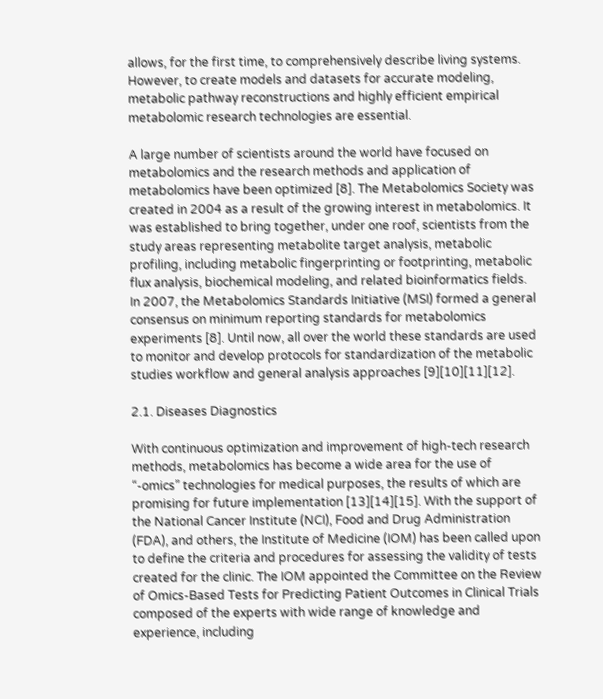allows, for the first time, to comprehensively describe living systems. However, to create models and datasets for accurate modeling, metabolic pathway reconstructions and highly efficient empirical metabolomic research technologies are essential.

A large number of scientists around the world have focused on metabolomics and the research methods and application of metabolomics have been optimized [8]. The Metabolomics Society was created in 2004 as a result of the growing interest in metabolomics. It was established to bring together, under one roof, scientists from the study areas representing metabolite target analysis, metabolic profiling, including metabolic fingerprinting or footprinting, metabolic flux analysis, biochemical modeling, and related bioinformatics fields. In 2007, the Metabolomics Standards Initiative (MSI) formed a general consensus on minimum reporting standards for metabolomics experiments [8]. Until now, all over the world these standards are used to monitor and develop protocols for standardization of the metabolic studies workflow and general analysis approaches [9][10][11][12].

2.1. Diseases Diagnostics

With continuous optimization and improvement of high-tech research methods, metabolomics has become a wide area for the use of “-omics” technologies for medical purposes, the results of which are promising for future implementation [13][14][15]. With the support of the National Cancer Institute (NCI), Food and Drug Administration (FDA), and others, the Institute of Medicine (IOM) has been called upon to define the criteria and procedures for assessing the validity of tests created for the clinic. The IOM appointed the Committee on the Review of Omics-Based Tests for Predicting Patient Outcomes in Clinical Trials composed of the experts with wide range of knowledge and experience, including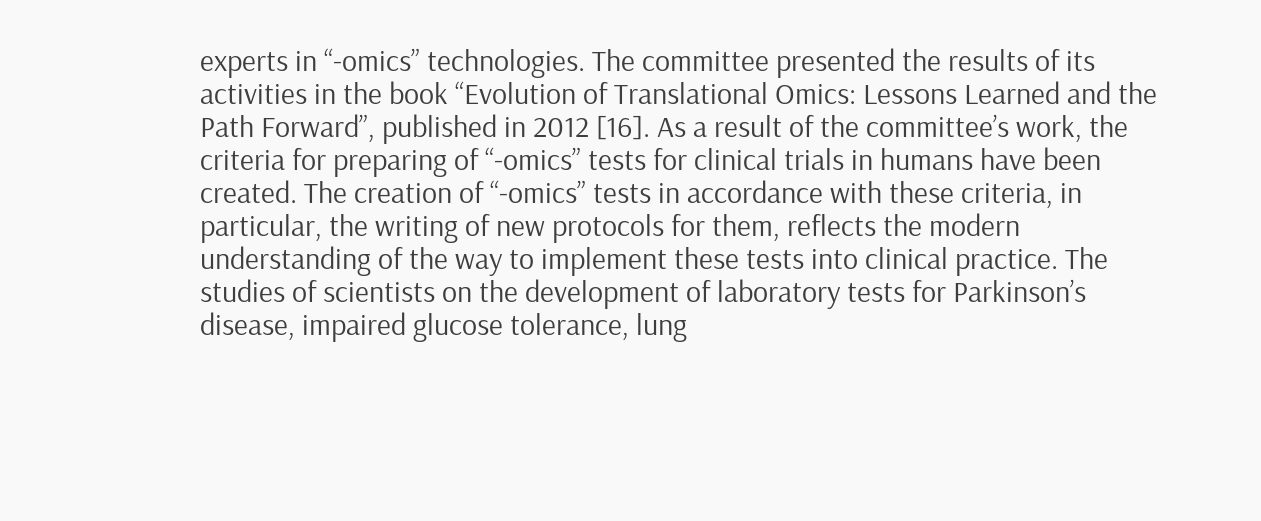experts in “-omics” technologies. The committee presented the results of its activities in the book “Evolution of Translational Omics: Lessons Learned and the Path Forward”, published in 2012 [16]. As a result of the committee’s work, the criteria for preparing of “-omics” tests for clinical trials in humans have been created. The creation of “-omics” tests in accordance with these criteria, in particular, the writing of new protocols for them, reflects the modern understanding of the way to implement these tests into clinical practice. The studies of scientists on the development of laboratory tests for Parkinson’s disease, impaired glucose tolerance, lung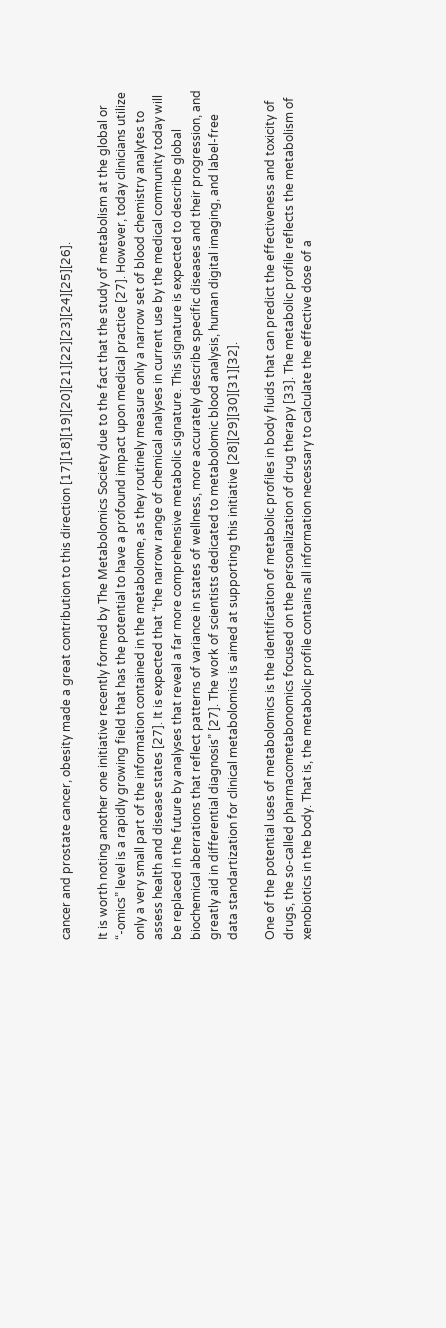cancer and prostate cancer, obesity made a great contribution to this direction [17][18][19][20][21][22][23][24][25][26].

It is worth noting another one initiative recently formed by The Metabolomics Society due to the fact that the study of metabolism at the global or “-omics” level is a rapidly growing field that has the potential to have a profound impact upon medical practice [27]. However, today clinicians utilize only a very small part of the information contained in the metabolome, as they routinely measure only a narrow set of blood chemistry analytes to assess health and disease states [27]. It is expected that “the narrow range of chemical analyses in current use by the medical community today will be replaced in the future by analyses that reveal a far more comprehensive metabolic signature. This signature is expected to describe global biochemical aberrations that reflect patterns of variance in states of wellness, more accurately describe specific diseases and their progression, and greatly aid in differential diagnosis” [27]. The work of scientists dedicated to metabolomic blood analysis, human digital imaging, and label-free data standartization for clinical metabolomics is aimed at supporting this initiative [28][29][30][31][32].

One of the potential uses of metabolomics is the identification of metabolic profiles in body fluids that can predict the effectiveness and toxicity of drugs, the so-called pharmacometabonomics focused on the personalization of drug therapy [33]. The metabolic profile reflects the metabolism of xenobiotics in the body. That is, the metabolic profile contains all information necessary to calculate the effective dose of a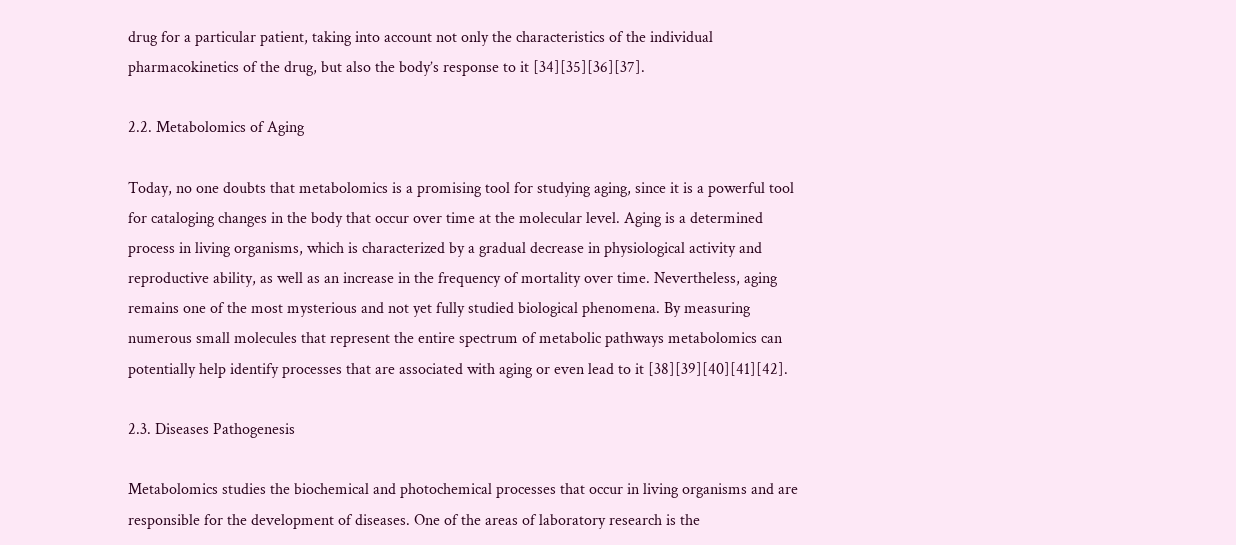drug for a particular patient, taking into account not only the characteristics of the individual pharmacokinetics of the drug, but also the body’s response to it [34][35][36][37].

2.2. Metabolomics of Aging

Today, no one doubts that metabolomics is a promising tool for studying aging, since it is a powerful tool for cataloging changes in the body that occur over time at the molecular level. Aging is a determined process in living organisms, which is characterized by a gradual decrease in physiological activity and reproductive ability, as well as an increase in the frequency of mortality over time. Nevertheless, aging remains one of the most mysterious and not yet fully studied biological phenomena. By measuring numerous small molecules that represent the entire spectrum of metabolic pathways metabolomics can potentially help identify processes that are associated with aging or even lead to it [38][39][40][41][42].

2.3. Diseases Pathogenesis

Metabolomics studies the biochemical and photochemical processes that occur in living organisms and are responsible for the development of diseases. One of the areas of laboratory research is the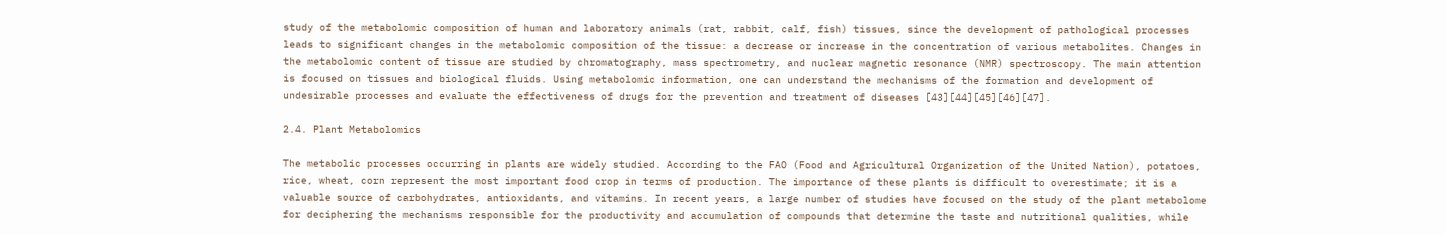study of the metabolomic composition of human and laboratory animals (rat, rabbit, calf, fish) tissues, since the development of pathological processes leads to significant changes in the metabolomic composition of the tissue: a decrease or increase in the concentration of various metabolites. Changes in the metabolomic content of tissue are studied by chromatography, mass spectrometry, and nuclear magnetic resonance (NMR) spectroscopy. The main attention is focused on tissues and biological fluids. Using metabolomic information, one can understand the mechanisms of the formation and development of undesirable processes and evaluate the effectiveness of drugs for the prevention and treatment of diseases [43][44][45][46][47].

2.4. Plant Metabolomics

The metabolic processes occurring in plants are widely studied. According to the FAO (Food and Agricultural Organization of the United Nation), potatoes, rice, wheat, corn represent the most important food crop in terms of production. The importance of these plants is difficult to overestimate; it is a valuable source of carbohydrates, antioxidants, and vitamins. In recent years, a large number of studies have focused on the study of the plant metabolome for deciphering the mechanisms responsible for the productivity and accumulation of compounds that determine the taste and nutritional qualities, while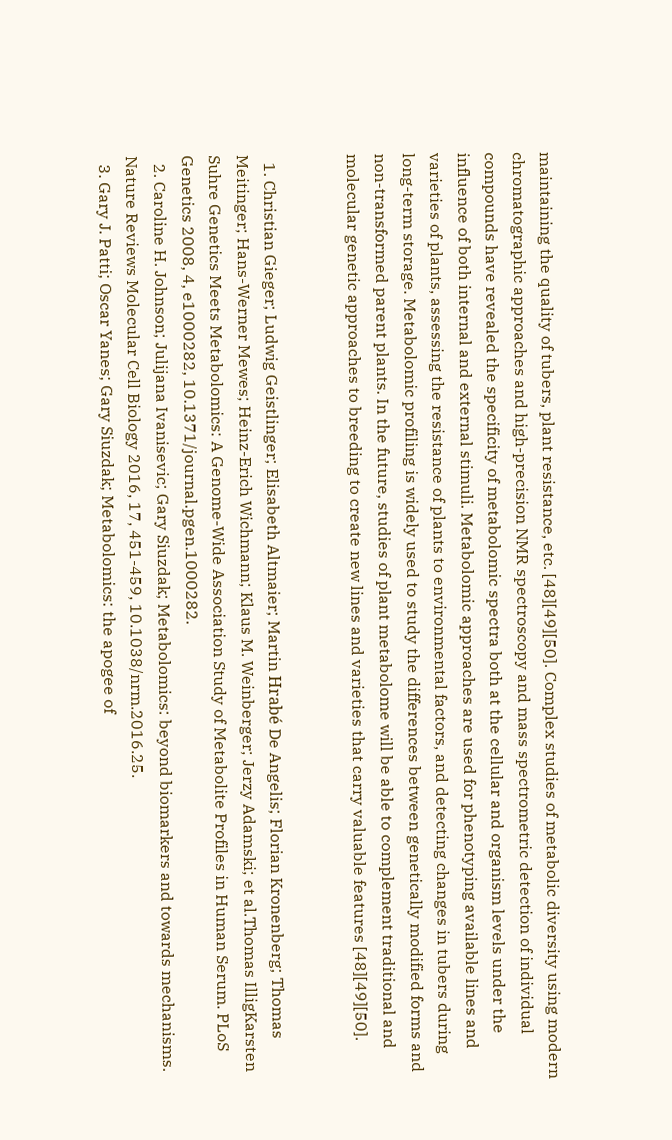maintaining the quality of tubers, plant resistance, etc. [48][49][50]. Complex studies of metabolic diversity using modern chromatographic approaches and high-precision NMR spectroscopy and mass spectrometric detection of individual compounds have revealed the specificity of metabolomic spectra both at the cellular and organism levels under the influence of both internal and external stimuli. Metabolomic approaches are used for phenotyping available lines and varieties of plants, assessing the resistance of plants to environmental factors, and detecting changes in tubers during long-term storage. Metabolomic profiling is widely used to study the differences between genetically modified forms and non-transformed parent plants. In the future, studies of plant metabolome will be able to complement traditional and molecular genetic approaches to breeding to create new lines and varieties that carry valuable features [48][49][50].


  1. Christian Gieger; Ludwig Geistlinger; Elisabeth Altmaier; Martin Hrabé De Angelis; Florian Kronenberg; Thomas Meitinger; Hans-Werner Mewes; Heinz-Erich Wichmann; Klaus M. Weinberger; Jerzy Adamski; et al.Thomas IlligKarsten Suhre Genetics Meets Metabolomics: A Genome-Wide Association Study of Metabolite Profiles in Human Serum. PLoS Genetics 2008, 4, e1000282, 10.1371/journal.pgen.1000282.
  2. Caroline H. Johnson; Julijana Ivanisevic; Gary Siuzdak; Metabolomics: beyond biomarkers and towards mechanisms. Nature Reviews Molecular Cell Biology 2016, 17, 451-459, 10.1038/nrm.2016.25.
  3. Gary J. Patti; Oscar Yanes; Gary Siuzdak; Metabolomics: the apogee of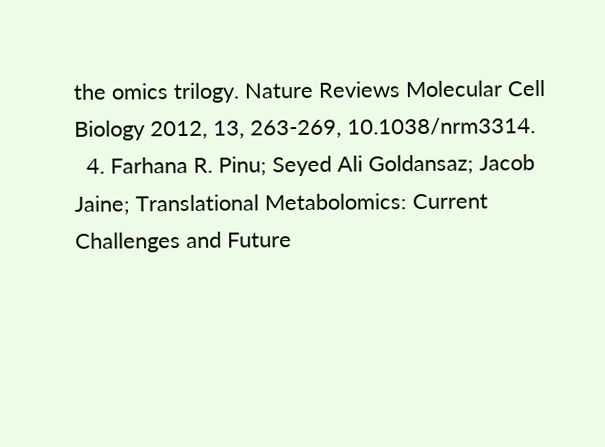the omics trilogy. Nature Reviews Molecular Cell Biology 2012, 13, 263-269, 10.1038/nrm3314.
  4. Farhana R. Pinu; Seyed Ali Goldansaz; Jacob Jaine; Translational Metabolomics: Current Challenges and Future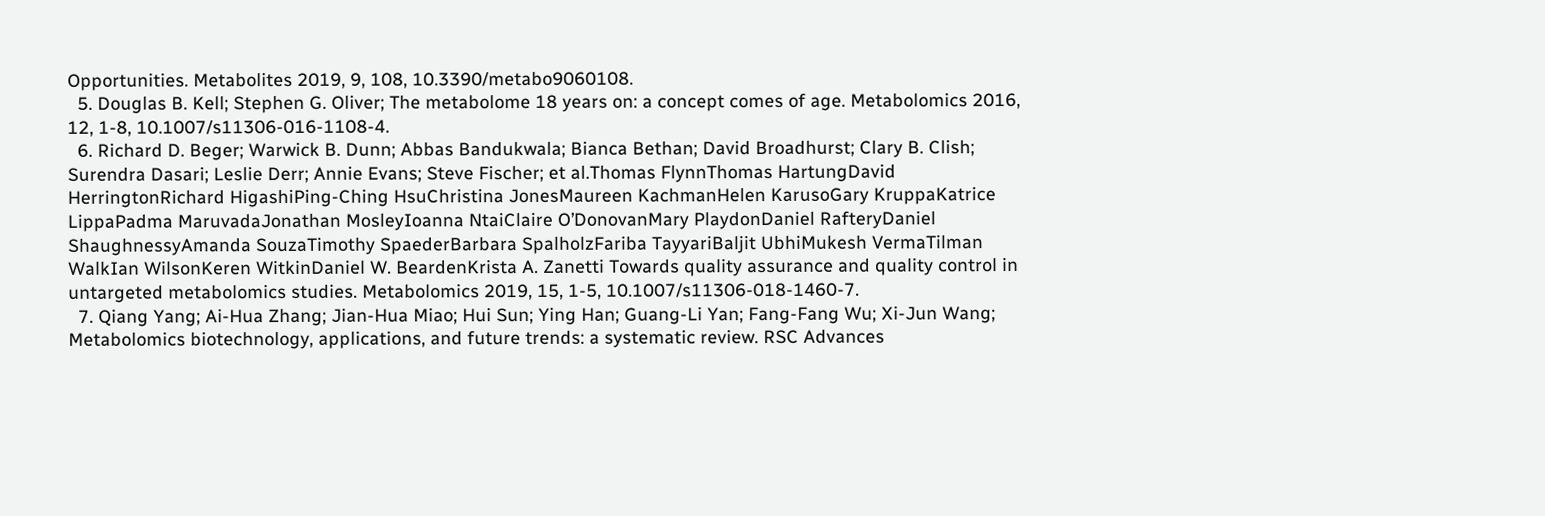Opportunities. Metabolites 2019, 9, 108, 10.3390/metabo9060108.
  5. Douglas B. Kell; Stephen G. Oliver; The metabolome 18 years on: a concept comes of age. Metabolomics 2016, 12, 1-8, 10.1007/s11306-016-1108-4.
  6. Richard D. Beger; Warwick B. Dunn; Abbas Bandukwala; Bianca Bethan; David Broadhurst; Clary B. Clish; Surendra Dasari; Leslie Derr; Annie Evans; Steve Fischer; et al.Thomas FlynnThomas HartungDavid HerringtonRichard HigashiPing-Ching HsuChristina JonesMaureen KachmanHelen KarusoGary KruppaKatrice LippaPadma MaruvadaJonathan MosleyIoanna NtaiClaire O’DonovanMary PlaydonDaniel RafteryDaniel ShaughnessyAmanda SouzaTimothy SpaederBarbara SpalholzFariba TayyariBaljit UbhiMukesh VermaTilman WalkIan WilsonKeren WitkinDaniel W. BeardenKrista A. Zanetti Towards quality assurance and quality control in untargeted metabolomics studies. Metabolomics 2019, 15, 1-5, 10.1007/s11306-018-1460-7.
  7. Qiang Yang; Ai-Hua Zhang; Jian-Hua Miao; Hui Sun; Ying Han; Guang-Li Yan; Fang-Fang Wu; Xi-Jun Wang; Metabolomics biotechnology, applications, and future trends: a systematic review. RSC Advances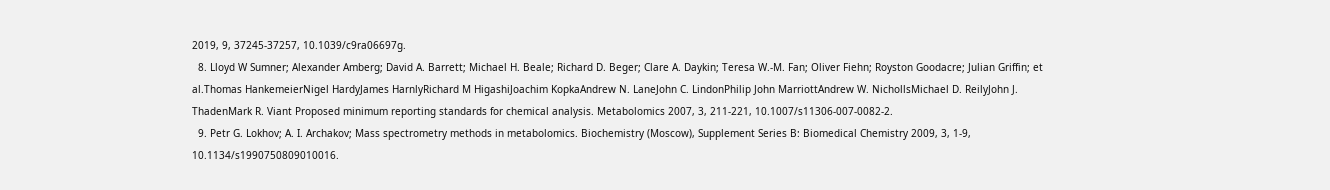2019, 9, 37245-37257, 10.1039/c9ra06697g.
  8. Lloyd W Sumner; Alexander Amberg; David A. Barrett; Michael H. Beale; Richard D. Beger; Clare A. Daykin; Teresa W.-M. Fan; Oliver Fiehn; Royston Goodacre; Julian Griffin; et al.Thomas HankemeierNigel HardyJames HarnlyRichard M HigashiJoachim KopkaAndrew N. LaneJohn C. LindonPhilip John MarriottAndrew W. NichollsMichael D. ReilyJohn J. ThadenMark R. Viant Proposed minimum reporting standards for chemical analysis. Metabolomics 2007, 3, 211-221, 10.1007/s11306-007-0082-2.
  9. Petr G. Lokhov; A. I. Archakov; Mass spectrometry methods in metabolomics. Biochemistry (Moscow), Supplement Series B: Biomedical Chemistry 2009, 3, 1-9, 10.1134/s1990750809010016.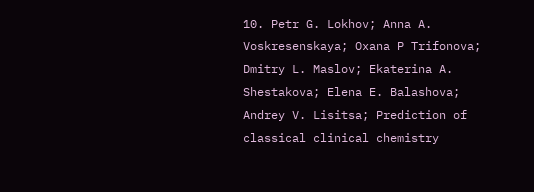10. Petr G. Lokhov; Anna A. Voskresenskaya; Oxana P Trifonova; Dmitry L. Maslov; Ekaterina A. Shestakova; Elena E. Balashova; Andrey V. Lisitsa; Prediction of classical clinical chemistry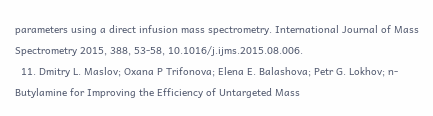parameters using a direct infusion mass spectrometry. International Journal of Mass Spectrometry 2015, 388, 53-58, 10.1016/j.ijms.2015.08.006.
  11. Dmitry L. Maslov; Oxana P Trifonova; Elena E. Balashova; Petr G. Lokhov; n-Butylamine for Improving the Efficiency of Untargeted Mass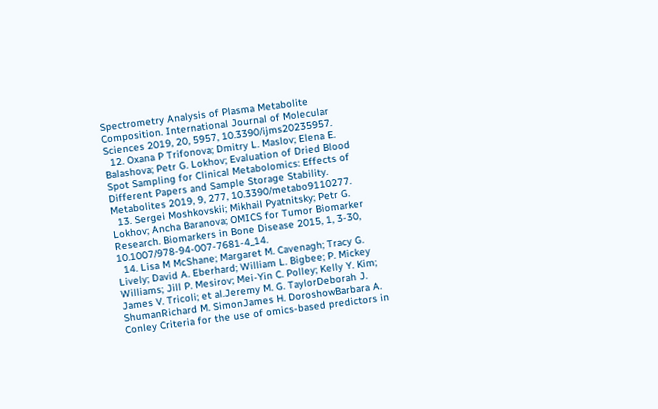Spectrometry Analysis of Plasma Metabolite Composition. International Journal of Molecular Sciences 2019, 20, 5957, 10.3390/ijms20235957.
  12. Oxana P Trifonova; Dmitry L. Maslov; Elena E. Balashova; Petr G. Lokhov; Evaluation of Dried Blood Spot Sampling for Clinical Metabolomics: Effects of Different Papers and Sample Storage Stability. Metabolites 2019, 9, 277, 10.3390/metabo9110277.
  13. Sergei Moshkovskii; Mikhail Pyatnitsky; Petr G. Lokhov; Ancha Baranova; OMICS for Tumor Biomarker Research. Biomarkers in Bone Disease 2015, 1, 3-30, 10.1007/978-94-007-7681-4_14.
  14. Lisa M McShane; Margaret M. Cavenagh; Tracy G. Lively; David A. Eberhard; William L. Bigbee; P. Mickey Williams; Jill P. Mesirov; Mei-Yin C. Polley; Kelly Y. Kim; James V. Tricoli; et al.Jeremy M. G. TaylorDeborah J. ShumanRichard M. SimonJames H. DoroshowBarbara A. Conley Criteria for the use of omics-based predictors in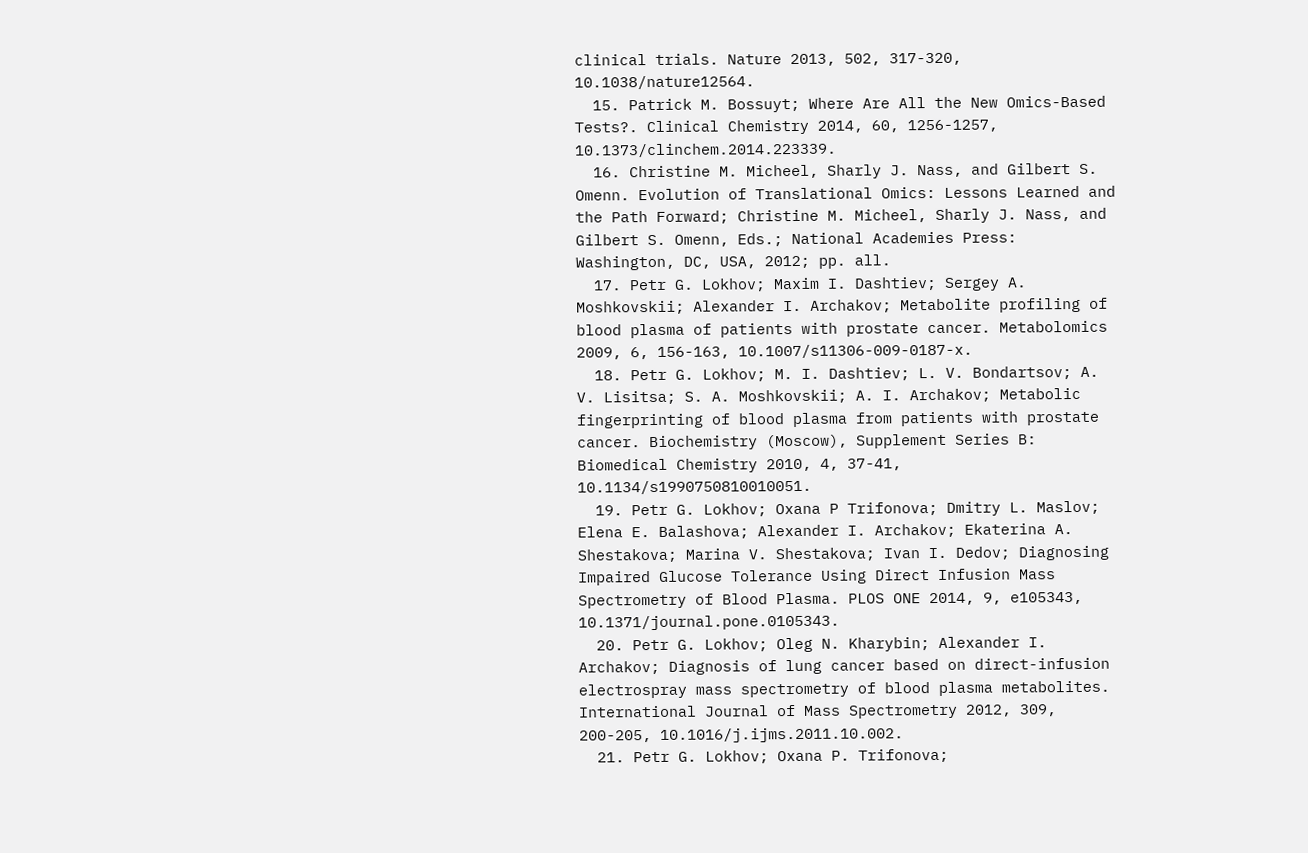clinical trials. Nature 2013, 502, 317-320, 10.1038/nature12564.
  15. Patrick M. Bossuyt; Where Are All the New Omics-Based Tests?. Clinical Chemistry 2014, 60, 1256-1257, 10.1373/clinchem.2014.223339.
  16. Christine M. Micheel, Sharly J. Nass, and Gilbert S. Omenn. Evolution of Translational Omics: Lessons Learned and the Path Forward; Christine M. Micheel, Sharly J. Nass, and Gilbert S. Omenn, Eds.; National Academies Press: Washington, DC, USA, 2012; pp. all.
  17. Petr G. Lokhov; Maxim I. Dashtiev; Sergey A. Moshkovskii; Alexander I. Archakov; Metabolite profiling of blood plasma of patients with prostate cancer. Metabolomics 2009, 6, 156-163, 10.1007/s11306-009-0187-x.
  18. Petr G. Lokhov; M. I. Dashtiev; L. V. Bondartsov; A. V. Lisitsa; S. A. Moshkovskii; A. I. Archakov; Metabolic fingerprinting of blood plasma from patients with prostate cancer. Biochemistry (Moscow), Supplement Series B: Biomedical Chemistry 2010, 4, 37-41, 10.1134/s1990750810010051.
  19. Petr G. Lokhov; Oxana P Trifonova; Dmitry L. Maslov; Elena E. Balashova; Alexander I. Archakov; Ekaterina A. Shestakova; Marina V. Shestakova; Ivan I. Dedov; Diagnosing Impaired Glucose Tolerance Using Direct Infusion Mass Spectrometry of Blood Plasma. PLOS ONE 2014, 9, e105343, 10.1371/journal.pone.0105343.
  20. Petr G. Lokhov; Oleg N. Kharybin; Alexander I. Archakov; Diagnosis of lung cancer based on direct-infusion electrospray mass spectrometry of blood plasma metabolites. International Journal of Mass Spectrometry 2012, 309, 200-205, 10.1016/j.ijms.2011.10.002.
  21. Petr G. Lokhov; Oxana P. Trifonova;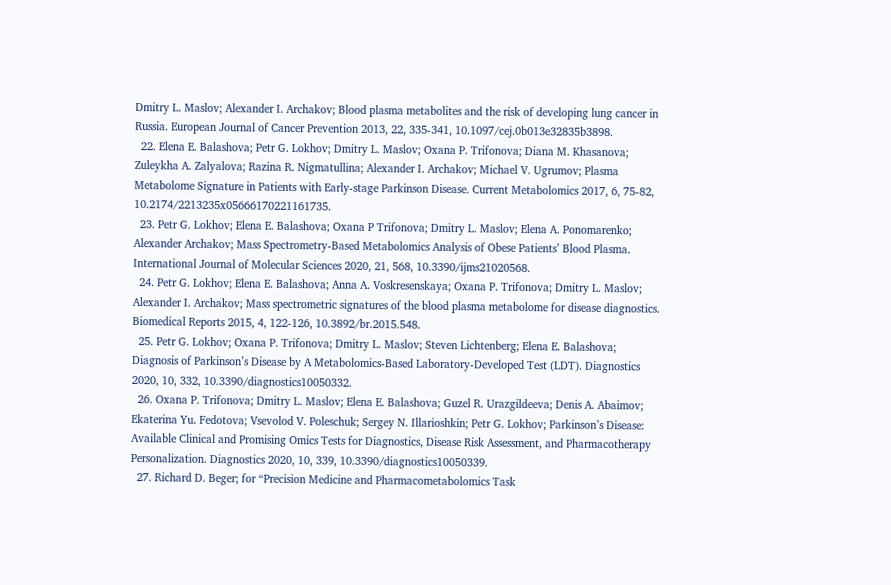Dmitry L. Maslov; Alexander I. Archakov; Blood plasma metabolites and the risk of developing lung cancer in Russia. European Journal of Cancer Prevention 2013, 22, 335-341, 10.1097/cej.0b013e32835b3898.
  22. Elena E. Balashova; Petr G. Lokhov; Dmitry L. Maslov; Oxana P. Trifonova; Diana M. Khasanova; Zuleykha A. Zalyalova; Razina R. Nigmatullina; Alexander I. Archakov; Michael V. Ugrumov; Plasma Metabolome Signature in Patients with Early-stage Parkinson Disease. Current Metabolomics 2017, 6, 75-82, 10.2174/2213235x05666170221161735.
  23. Petr G. Lokhov; Elena E. Balashova; Oxana P Trifonova; Dmitry L. Maslov; Elena A. Ponomarenko; Alexander Archakov; Mass Spectrometry-Based Metabolomics Analysis of Obese Patients’ Blood Plasma. International Journal of Molecular Sciences 2020, 21, 568, 10.3390/ijms21020568.
  24. Petr G. Lokhov; Elena E. Balashova; Anna A. Voskresenskaya; Oxana P. Trifonova; Dmitry L. Maslov; Alexander I. Archakov; Mass spectrometric signatures of the blood plasma metabolome for disease diagnostics. Biomedical Reports 2015, 4, 122-126, 10.3892/br.2015.548.
  25. Petr G. Lokhov; Oxana P. Trifonova; Dmitry L. Maslov; Steven Lichtenberg; Elena E. Balashova; Diagnosis of Parkinson’s Disease by A Metabolomics-Based Laboratory-Developed Test (LDT). Diagnostics 2020, 10, 332, 10.3390/diagnostics10050332.
  26. Oxana P. Trifonova; Dmitry L. Maslov; Elena E. Balashova; Guzel R. Urazgildeeva; Denis A. Abaimov; Ekaterina Yu. Fedotova; Vsevolod V. Poleschuk; Sergey N. Illarioshkin; Petr G. Lokhov; Parkinson’s Disease: Available Clinical and Promising Omics Tests for Diagnostics, Disease Risk Assessment, and Pharmacotherapy Personalization. Diagnostics 2020, 10, 339, 10.3390/diagnostics10050339.
  27. Richard D. Beger; for “Precision Medicine and Pharmacometabolomics Task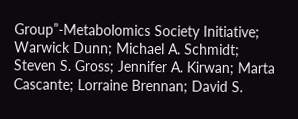Group”-Metabolomics Society Initiative; Warwick Dunn; Michael A. Schmidt; Steven S. Gross; Jennifer A. Kirwan; Marta Cascante; Lorraine Brennan; David S.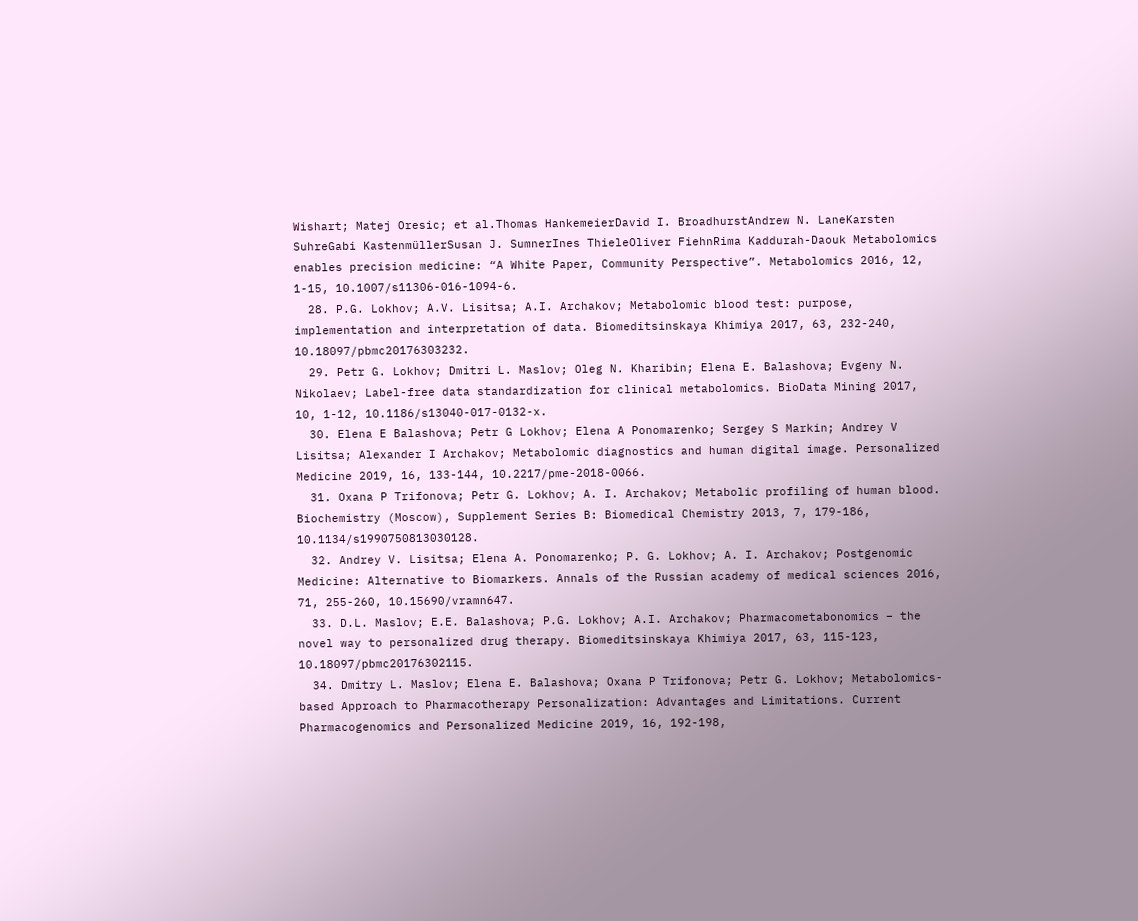Wishart; Matej Oresic; et al.Thomas HankemeierDavid I. BroadhurstAndrew N. LaneKarsten SuhreGabi KastenmüllerSusan J. SumnerInes ThieleOliver FiehnRima Kaddurah-Daouk Metabolomics enables precision medicine: “A White Paper, Community Perspective”. Metabolomics 2016, 12, 1-15, 10.1007/s11306-016-1094-6.
  28. P.G. Lokhov; A.V. Lisitsa; A.I. Archakov; Metabolomic blood test: purpose, implementation and interpretation of data. Biomeditsinskaya Khimiya 2017, 63, 232-240, 10.18097/pbmc20176303232.
  29. Petr G. Lokhov; Dmitri L. Maslov; Oleg N. Kharibin; Elena E. Balashova; Evgeny N. Nikolaev; Label-free data standardization for clinical metabolomics. BioData Mining 2017, 10, 1-12, 10.1186/s13040-017-0132-x.
  30. Elena E Balashova; Petr G Lokhov; Elena A Ponomarenko; Sergey S Markin; Andrey V Lisitsa; Alexander I Archakov; Metabolomic diagnostics and human digital image. Personalized Medicine 2019, 16, 133-144, 10.2217/pme-2018-0066.
  31. Oxana P Trifonova; Petr G. Lokhov; A. I. Archakov; Metabolic profiling of human blood. Biochemistry (Moscow), Supplement Series B: Biomedical Chemistry 2013, 7, 179-186, 10.1134/s1990750813030128.
  32. Andrey V. Lisitsa; Elena A. Ponomarenko; P. G. Lokhov; A. I. Archakov; Postgenomic Medicine: Alternative to Biomarkers. Annals of the Russian academy of medical sciences 2016, 71, 255-260, 10.15690/vramn647.
  33. D.L. Maslov; E.E. Balashova; P.G. Lokhov; A.I. Archakov; Pharmacometabonomics – the novel way to personalized drug therapy. Biomeditsinskaya Khimiya 2017, 63, 115-123, 10.18097/pbmc20176302115.
  34. Dmitry L. Maslov; Elena E. Balashova; Oxana P Trifonova; Petr G. Lokhov; Metabolomics-based Approach to Pharmacotherapy Personalization: Advantages and Limitations. Current Pharmacogenomics and Personalized Medicine 2019, 16, 192-198,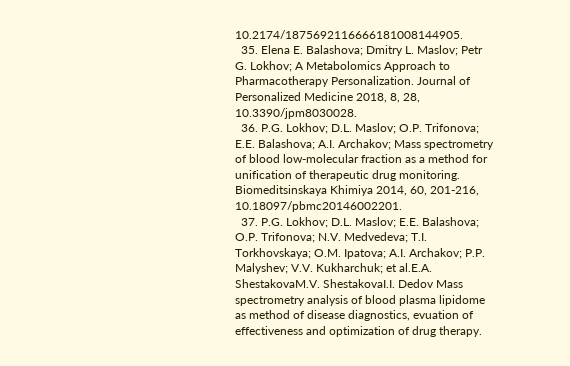10.2174/1875692116666181008144905.
  35. Elena E. Balashova; Dmitry L. Maslov; Petr G. Lokhov; A Metabolomics Approach to Pharmacotherapy Personalization. Journal of Personalized Medicine 2018, 8, 28, 10.3390/jpm8030028.
  36. P.G. Lokhov; D.L. Maslov; O.P. Trifonova; E.E. Balashova; A.I. Archakov; Mass spectrometry of blood low-molecular fraction as a method for unification of therapeutic drug monitoring. Biomeditsinskaya Khimiya 2014, 60, 201-216, 10.18097/pbmc20146002201.
  37. P.G. Lokhov; D.L. Maslov; E.E. Balashova; O.P. Trifonova; N.V. Medvedeva; T.I. Torkhovskaya; O.M. Ipatova; A.I. Archakov; P.P. Malyshev; V.V. Kukharchuk; et al.E.A. ShestakovaM.V. ShestakovaI.I. Dedov Mass spectrometry analysis of blood plasma lipidome as method of disease diagnostics, evuation of effectiveness and optimization of drug therapy.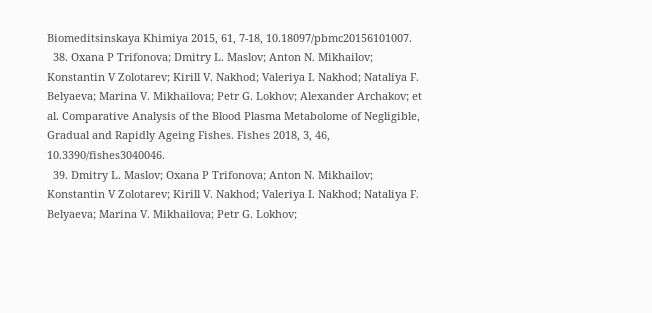Biomeditsinskaya Khimiya 2015, 61, 7-18, 10.18097/pbmc20156101007.
  38. Oxana P Trifonova; Dmitry L. Maslov; Anton N. Mikhailov; Konstantin V Zolotarev; Kirill V. Nakhod; Valeriya I. Nakhod; Nataliya F. Belyaeva; Marina V. Mikhailova; Petr G. Lokhov; Alexander Archakov; et al. Comparative Analysis of the Blood Plasma Metabolome of Negligible, Gradual and Rapidly Ageing Fishes. Fishes 2018, 3, 46, 10.3390/fishes3040046.
  39. Dmitry L. Maslov; Oxana P Trifonova; Anton N. Mikhailov; Konstantin V Zolotarev; Kirill V. Nakhod; Valeriya I. Nakhod; Nataliya F. Belyaeva; Marina V. Mikhailova; Petr G. Lokhov;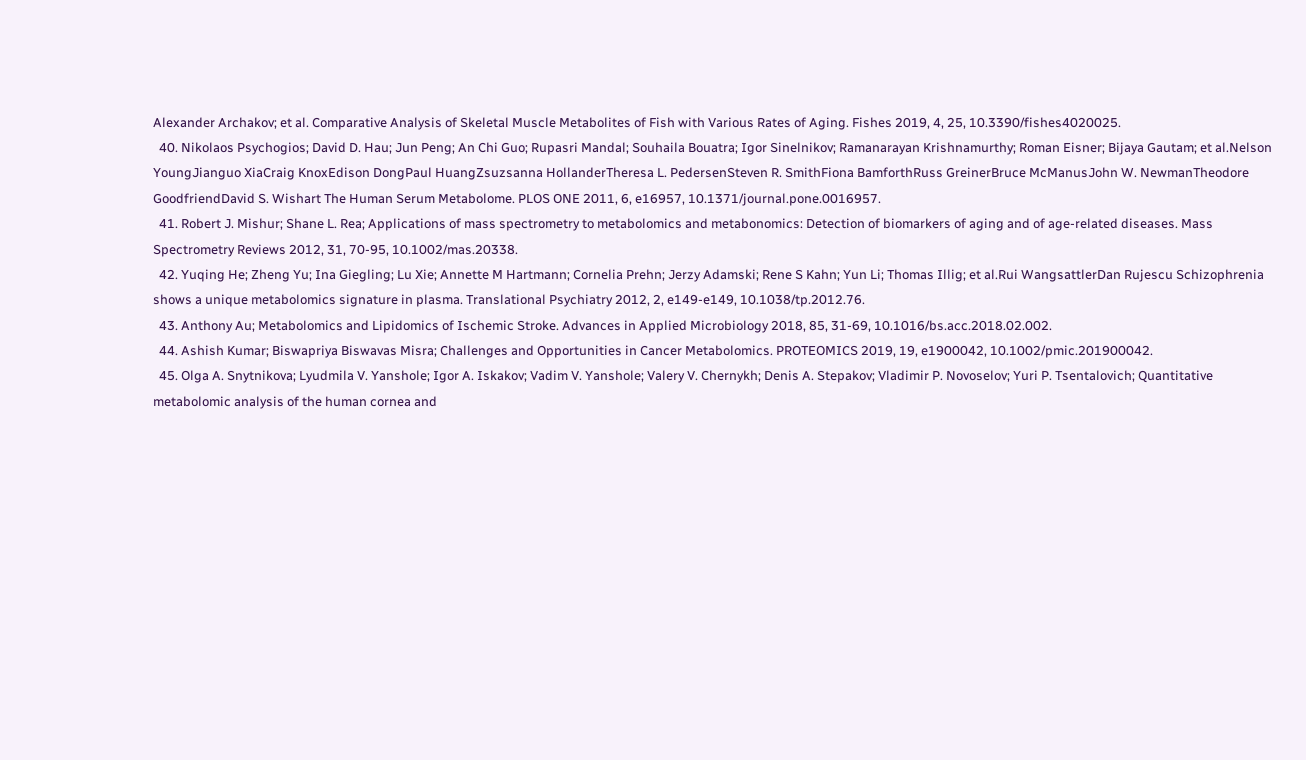Alexander Archakov; et al. Comparative Analysis of Skeletal Muscle Metabolites of Fish with Various Rates of Aging. Fishes 2019, 4, 25, 10.3390/fishes4020025.
  40. Nikolaos Psychogios; David D. Hau; Jun Peng; An Chi Guo; Rupasri Mandal; Souhaila Bouatra; Igor Sinelnikov; Ramanarayan Krishnamurthy; Roman Eisner; Bijaya Gautam; et al.Nelson YoungJianguo XiaCraig KnoxEdison DongPaul HuangZsuzsanna HollanderTheresa L. PedersenSteven R. SmithFiona BamforthRuss GreinerBruce McManusJohn W. NewmanTheodore GoodfriendDavid S. Wishart The Human Serum Metabolome. PLOS ONE 2011, 6, e16957, 10.1371/journal.pone.0016957.
  41. Robert J. Mishur; Shane L. Rea; Applications of mass spectrometry to metabolomics and metabonomics: Detection of biomarkers of aging and of age-related diseases. Mass Spectrometry Reviews 2012, 31, 70-95, 10.1002/mas.20338.
  42. Yuqing He; Zheng Yu; Ina Giegling; Lu Xie; Annette M Hartmann; Cornelia Prehn; Jerzy Adamski; Rene S Kahn; Yun Li; Thomas Illig; et al.Rui WangsattlerDan Rujescu Schizophrenia shows a unique metabolomics signature in plasma. Translational Psychiatry 2012, 2, e149-e149, 10.1038/tp.2012.76.
  43. Anthony Au; Metabolomics and Lipidomics of Ischemic Stroke. Advances in Applied Microbiology 2018, 85, 31-69, 10.1016/bs.acc.2018.02.002.
  44. Ashish Kumar; Biswapriya Biswavas Misra; Challenges and Opportunities in Cancer Metabolomics. PROTEOMICS 2019, 19, e1900042, 10.1002/pmic.201900042.
  45. Olga A. Snytnikova; Lyudmila V. Yanshole; Igor A. Iskakov; Vadim V. Yanshole; Valery V. Chernykh; Denis A. Stepakov; Vladimir P. Novoselov; Yuri P. Tsentalovich; Quantitative metabolomic analysis of the human cornea and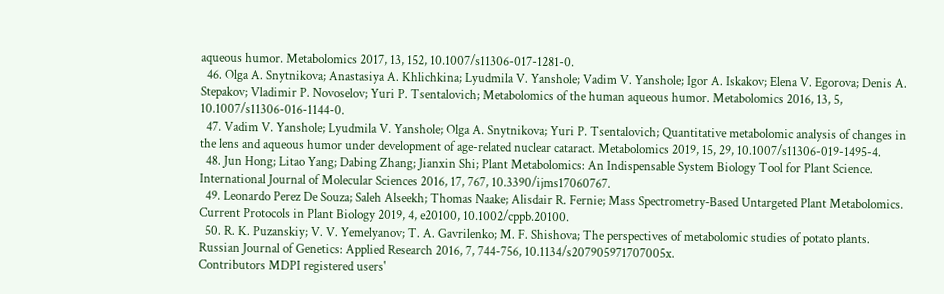aqueous humor. Metabolomics 2017, 13, 152, 10.1007/s11306-017-1281-0.
  46. Olga A. Snytnikova; Anastasiya A. Khlichkina; Lyudmila V. Yanshole; Vadim V. Yanshole; Igor A. Iskakov; Elena V. Egorova; Denis A. Stepakov; Vladimir P. Novoselov; Yuri P. Tsentalovich; Metabolomics of the human aqueous humor. Metabolomics 2016, 13, 5, 10.1007/s11306-016-1144-0.
  47. Vadim V. Yanshole; Lyudmila V. Yanshole; Olga A. Snytnikova; Yuri P. Tsentalovich; Quantitative metabolomic analysis of changes in the lens and aqueous humor under development of age-related nuclear cataract. Metabolomics 2019, 15, 29, 10.1007/s11306-019-1495-4.
  48. Jun Hong; Litao Yang; Dabing Zhang; Jianxin Shi; Plant Metabolomics: An Indispensable System Biology Tool for Plant Science. International Journal of Molecular Sciences 2016, 17, 767, 10.3390/ijms17060767.
  49. Leonardo Perez De Souza; Saleh Alseekh; Thomas Naake; Alisdair R. Fernie; Mass Spectrometry‐Based Untargeted Plant Metabolomics. Current Protocols in Plant Biology 2019, 4, e20100, 10.1002/cppb.20100.
  50. R. K. Puzanskiy; V. V. Yemelyanov; T. A. Gavrilenko; M. F. Shishova; The perspectives of metabolomic studies of potato plants. Russian Journal of Genetics: Applied Research 2016, 7, 744-756, 10.1134/s207905971707005x.
Contributors MDPI registered users'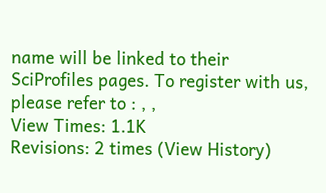name will be linked to their SciProfiles pages. To register with us, please refer to : , ,
View Times: 1.1K
Revisions: 2 times (View History)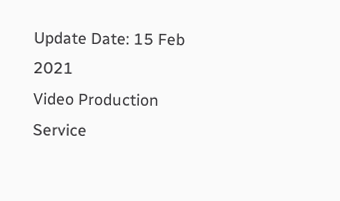Update Date: 15 Feb 2021
Video Production Service